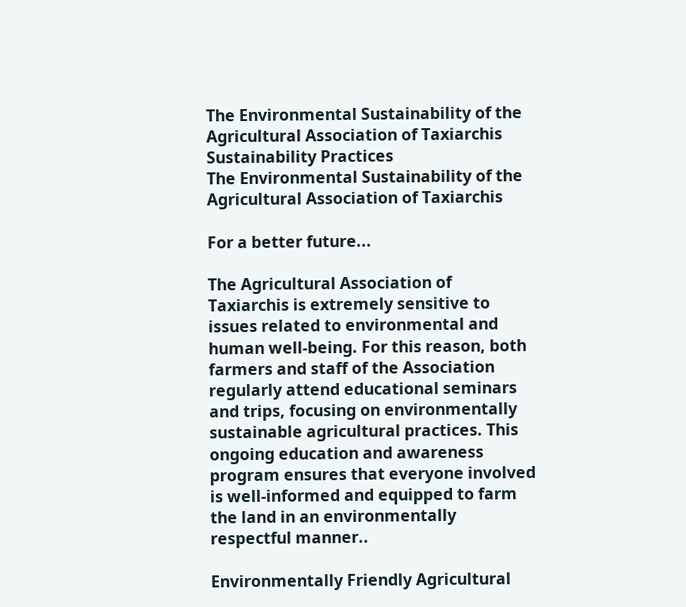The Environmental Sustainability of the Agricultural Association of Taxiarchis
Sustainability Practices
The Environmental Sustainability of the Agricultural Association of Taxiarchis

For a better future...

The Agricultural Association of Taxiarchis is extremely sensitive to issues related to environmental and human well-being. For this reason, both farmers and staff of the Association regularly attend educational seminars and trips, focusing on environmentally sustainable agricultural practices. This ongoing education and awareness program ensures that everyone involved is well-informed and equipped to farm the land in an environmentally respectful manner..

Environmentally Friendly Agricultural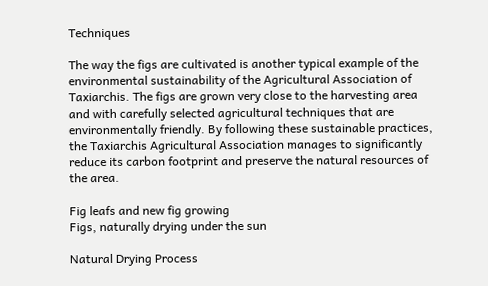Techniques

The way the figs are cultivated is another typical example of the environmental sustainability of the Agricultural Association of Taxiarchis. The figs are grown very close to the harvesting area and with carefully selected agricultural techniques that are environmentally friendly. By following these sustainable practices, the Taxiarchis Agricultural Association manages to significantly reduce its carbon footprint and preserve the natural resources of the area.

Fig leafs and new fig growing
Figs, naturally drying under the sun

Natural Drying Process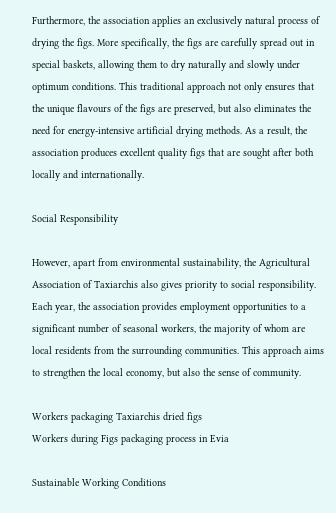Furthermore, the association applies an exclusively natural process of drying the figs. More specifically, the figs are carefully spread out in special baskets, allowing them to dry naturally and slowly under optimum conditions. This traditional approach not only ensures that the unique flavours of the figs are preserved, but also eliminates the need for energy-intensive artificial drying methods. As a result, the association produces excellent quality figs that are sought after both locally and internationally.

Social Responsibility

However, apart from environmental sustainability, the Agricultural Association of Taxiarchis also gives priority to social responsibility. Each year, the association provides employment opportunities to a significant number of seasonal workers, the majority of whom are local residents from the surrounding communities. This approach aims to strengthen the local economy, but also the sense of community.

Workers packaging Taxiarchis dried figs
Workers during Figs packaging process in Evia

Sustainable Working Conditions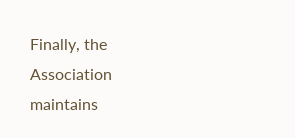Finally, the Association maintains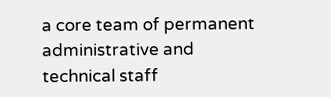a core team of permanent administrative and technical staff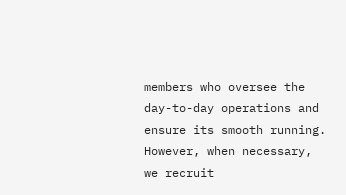members who oversee the day-to-day operations and ensure its smooth running. However, when necessary, we recruit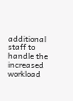additional staff to handle the increased workload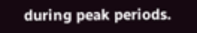during peak periods.